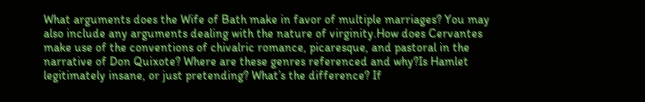What arguments does the Wife of Bath make in favor of multiple marriages? You may also include any arguments dealing with the nature of virginity.How does Cervantes make use of the conventions of chivalric romance, picaresque, and pastoral in the narrative of Don Quixote? Where are these genres referenced and why?Is Hamlet legitimately insane, or just pretending? What’s the difference? If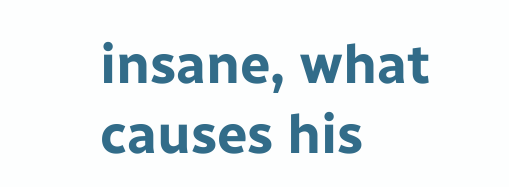insane, what causes his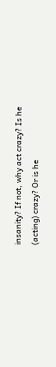insanity? If not, why act crazy? Is he (acting) crazy? Or is he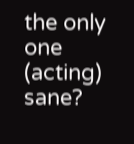the only one (acting) sane?